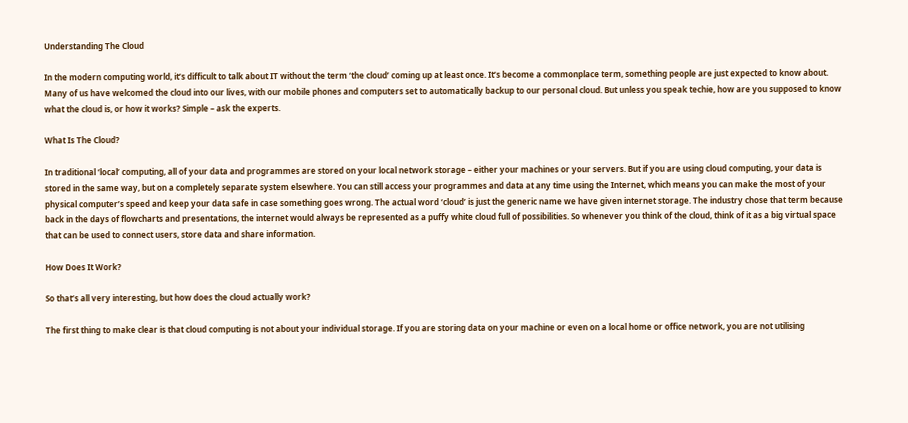Understanding The Cloud

In the modern computing world, it’s difficult to talk about IT without the term ‘the cloud’ coming up at least once. It’s become a commonplace term, something people are just expected to know about. Many of us have welcomed the cloud into our lives, with our mobile phones and computers set to automatically backup to our personal cloud. But unless you speak techie, how are you supposed to know what the cloud is, or how it works? Simple – ask the experts.

What Is The Cloud?

In traditional ‘local’ computing, all of your data and programmes are stored on your local network storage – either your machines or your servers. But if you are using cloud computing, your data is stored in the same way, but on a completely separate system elsewhere. You can still access your programmes and data at any time using the Internet, which means you can make the most of your physical computer’s speed and keep your data safe in case something goes wrong. The actual word ‘cloud’ is just the generic name we have given internet storage. The industry chose that term because back in the days of flowcharts and presentations, the internet would always be represented as a puffy white cloud full of possibilities. So whenever you think of the cloud, think of it as a big virtual space that can be used to connect users, store data and share information.

How Does It Work?

So that’s all very interesting, but how does the cloud actually work?

The first thing to make clear is that cloud computing is not about your individual storage. If you are storing data on your machine or even on a local home or office network, you are not utilising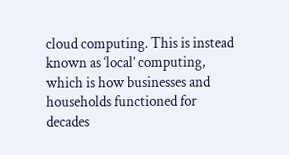cloud computing. This is instead known as ‘local’ computing, which is how businesses and households functioned for decades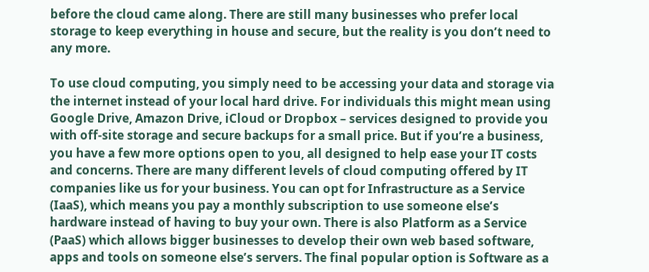before the cloud came along. There are still many businesses who prefer local storage to keep everything in house and secure, but the reality is you don’t need to any more.

To use cloud computing, you simply need to be accessing your data and storage via the internet instead of your local hard drive. For individuals this might mean using Google Drive, Amazon Drive, iCloud or Dropbox – services designed to provide you with off-site storage and secure backups for a small price. But if you’re a business, you have a few more options open to you, all designed to help ease your IT costs and concerns. There are many different levels of cloud computing offered by IT companies like us for your business. You can opt for Infrastructure as a Service (IaaS), which means you pay a monthly subscription to use someone else’s hardware instead of having to buy your own. There is also Platform as a Service (PaaS) which allows bigger businesses to develop their own web based software, apps and tools on someone else’s servers. The final popular option is Software as a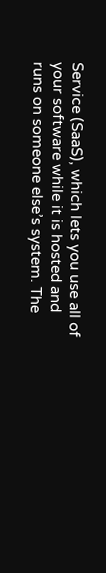Service (SaaS), which lets you use all of your software while it is hosted and runs on someone else’s system. The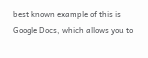best known example of this is Google Docs, which allows you to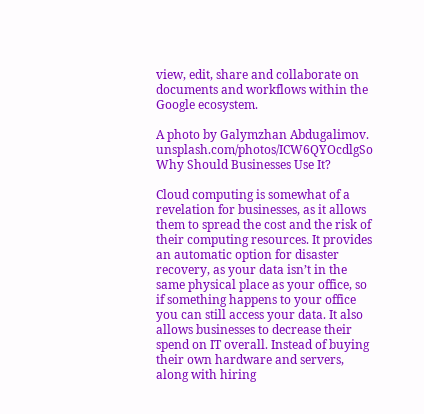view, edit, share and collaborate on documents and workflows within the Google ecosystem.

A photo by Galymzhan Abdugalimov. unsplash.com/photos/ICW6QYOcdlgSo Why Should Businesses Use It?

Cloud computing is somewhat of a revelation for businesses, as it allows them to spread the cost and the risk of their computing resources. It provides an automatic option for disaster recovery, as your data isn’t in the same physical place as your office, so if something happens to your office you can still access your data. It also allows businesses to decrease their spend on IT overall. Instead of buying their own hardware and servers, along with hiring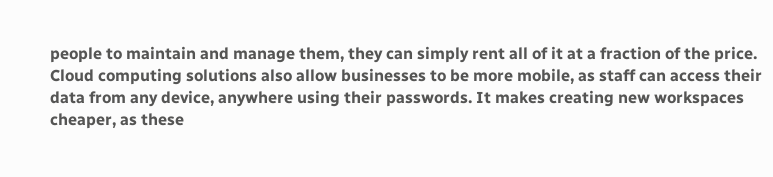people to maintain and manage them, they can simply rent all of it at a fraction of the price. Cloud computing solutions also allow businesses to be more mobile, as staff can access their data from any device, anywhere using their passwords. It makes creating new workspaces cheaper, as these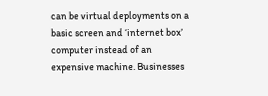can be virtual deployments on a basic screen and ‘internet box’ computer instead of an expensive machine. Businesses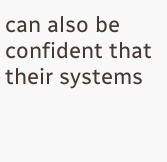can also be confident that their systems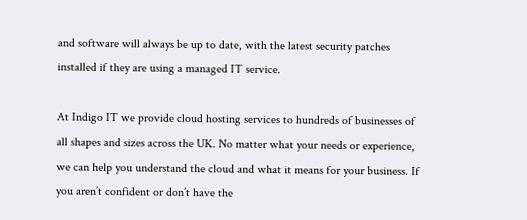and software will always be up to date, with the latest security patches installed if they are using a managed IT service.

At Indigo IT we provide cloud hosting services to hundreds of businesses of all shapes and sizes across the UK. No matter what your needs or experience, we can help you understand the cloud and what it means for your business. If you aren’t confident or don’t have the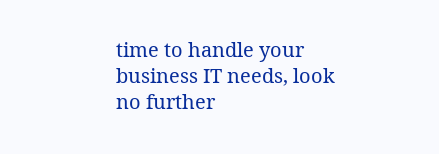time to handle your business IT needs, look no further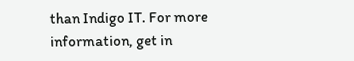than Indigo IT. For more information, get in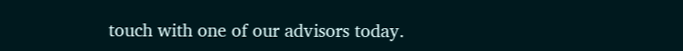touch with one of our advisors today.